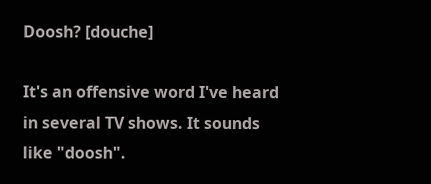Doosh? [douche]

It's an offensive word I've heard in several TV shows. It sounds like "doosh".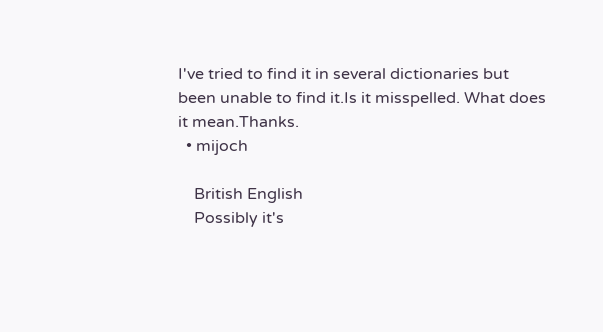I've tried to find it in several dictionaries but been unable to find it.Is it misspelled. What does it mean.Thanks.
  • mijoch

    British English
    Possibly it's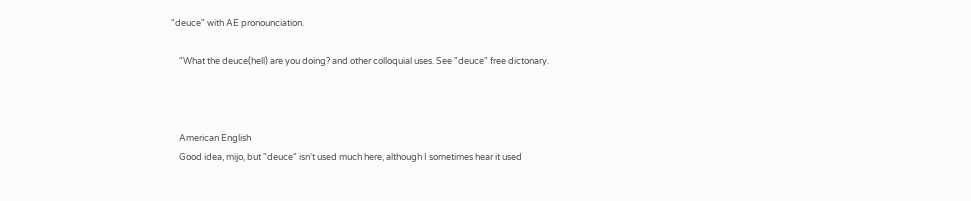"deuce" with AE pronounciation.

    "What the deuce(hell) are you doing? and other colloquial uses. See "deuce" free dictonary.



    American English
    Good idea, mijo, but "deuce" isn't used much here, although I sometimes hear it used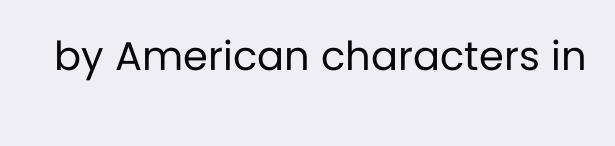by American characters in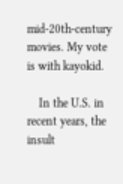mid-20th-century movies. My vote is with kayokid.

    In the U.S. in recent years, the insult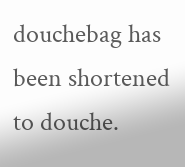douchebag has been shortened to douche.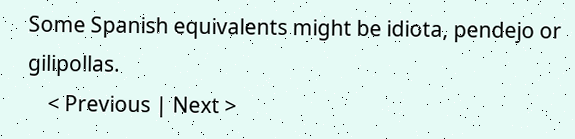Some Spanish equivalents might be idiota, pendejo or gilipollas.
    < Previous | Next >